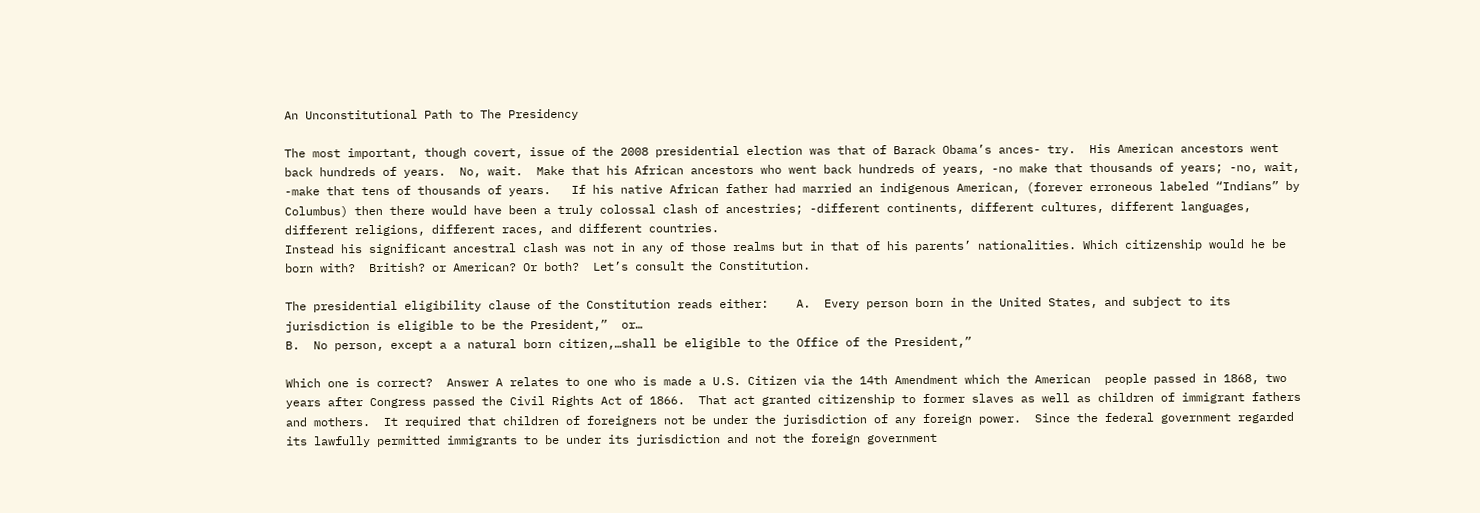An Unconstitutional Path to The Presidency

The most important, though covert, issue of the 2008 presidential election was that of Barack Obama’s ances- try.  His American ancestors went back hundreds of years.  No, wait.  Make that his African ancestors who went back hundreds of years, -no make that thousands of years; -no, wait, -make that tens of thousands of years.   If his native African father had married an indigenous American, (forever erroneous labeled “Indians” by Columbus) then there would have been a truly colossal clash of ancestries; -different continents, different cultures, different languages, different religions, different races, and different countries.
Instead his significant ancestral clash was not in any of those realms but in that of his parents’ nationalities. Which citizenship would he be born with?  British? or American? Or both?  Let’s consult the Constitution.

The presidential eligibility clause of the Constitution reads either:    A.  Every person born in the United States, and subject to its jurisdiction is eligible to be the President,”  or…
B.  No person, except a a natural born citizen,…shall be eligible to the Office of the President,”

Which one is correct?  Answer A relates to one who is made a U.S. Citizen via the 14th Amendment which the American  people passed in 1868, two years after Congress passed the Civil Rights Act of 1866.  That act granted citizenship to former slaves as well as children of immigrant fathers and mothers.  It required that children of foreigners not be under the jurisdiction of any foreign power.  Since the federal government regarded its lawfully permitted immigrants to be under its jurisdiction and not the foreign government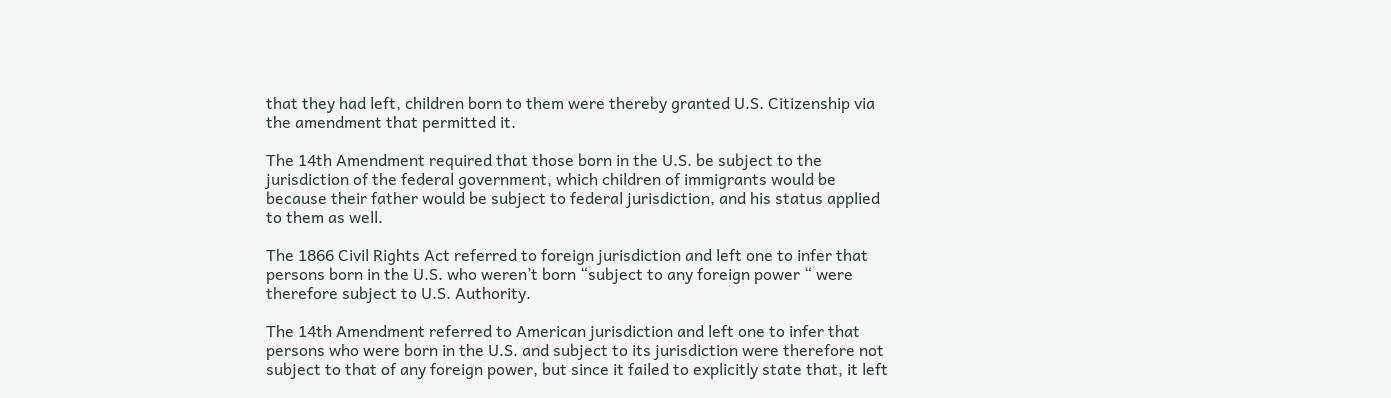that they had left, children born to them were thereby granted U.S. Citizenship via the amendment that permitted it.

The 14th Amendment required that those born in the U.S. be subject to the jurisdiction of the federal government, which children of immigrants would be because their father would be subject to federal jurisdiction, and his status applied to them as well.

The 1866 Civil Rights Act referred to foreign jurisdiction and left one to infer that persons born in the U.S. who weren’t born “subject to any foreign power “ were therefore subject to U.S. Authority.

The 14th Amendment referred to American jurisdiction and left one to infer that persons who were born in the U.S. and subject to its jurisdiction were therefore not subject to that of any foreign power, but since it failed to explicitly state that, it left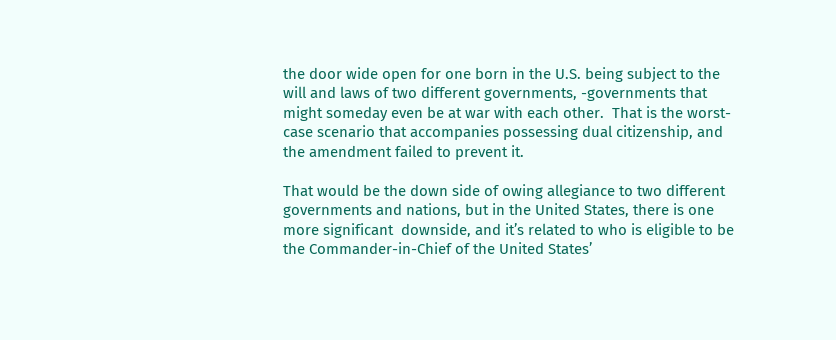the door wide open for one born in the U.S. being subject to the will and laws of two different governments, -governments that might someday even be at war with each other.  That is the worst-case scenario that accompanies possessing dual citizenship, and the amendment failed to prevent it.

That would be the down side of owing allegiance to two different governments and nations, but in the United States, there is one more significant  downside, and it’s related to who is eligible to be the Commander-in-Chief of the United States’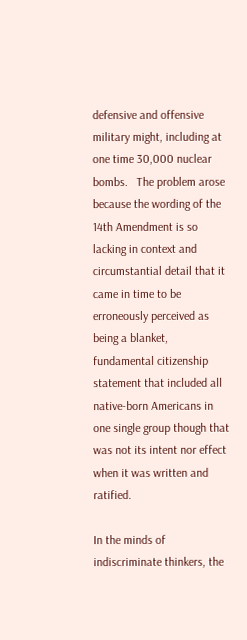defensive and offensive military might, including at one time 30,000 nuclear bombs.   The problem arose because the wording of the 14th Amendment is so lacking in context and circumstantial detail that it came in time to be erroneously perceived as being a blanket, fundamental citizenship statement that included all native-born Americans in one single group though that was not its intent nor effect when it was written and ratified.

In the minds of indiscriminate thinkers, the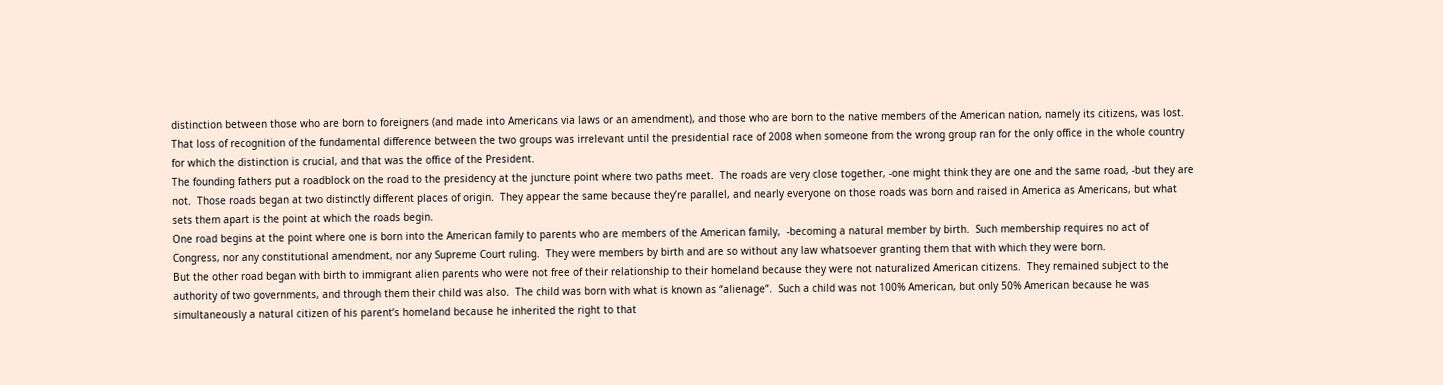distinction between those who are born to foreigners (and made into Americans via laws or an amendment), and those who are born to the native members of the American nation, namely its citizens, was lost.  That loss of recognition of the fundamental difference between the two groups was irrelevant until the presidential race of 2008 when someone from the wrong group ran for the only office in the whole country for which the distinction is crucial, and that was the office of the President.
The founding fathers put a roadblock on the road to the presidency at the juncture point where two paths meet.  The roads are very close together, -one might think they are one and the same road, -but they are not.  Those roads began at two distinctly different places of origin.  They appear the same because they’re parallel, and nearly everyone on those roads was born and raised in America as Americans, but what sets them apart is the point at which the roads begin.
One road begins at the point where one is born into the American family to parents who are members of the American family,  -becoming a natural member by birth.  Such membership requires no act of Congress, nor any constitutional amendment, nor any Supreme Court ruling.  They were members by birth and are so without any law whatsoever granting them that with which they were born.
But the other road began with birth to immigrant alien parents who were not free of their relationship to their homeland because they were not naturalized American citizens.  They remained subject to the authority of two governments, and through them their child was also.  The child was born with what is known as “alienage”.  Such a child was not 100% American, but only 50% American because he was simultaneously a natural citizen of his parent’s homeland because he inherited the right to that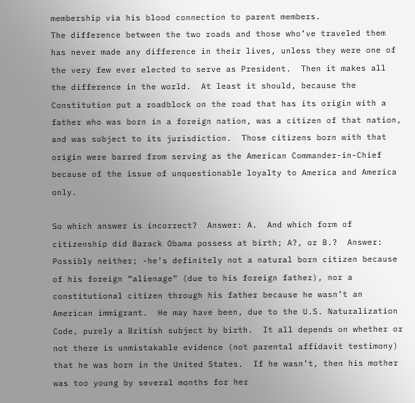membership via his blood connection to parent members.
The difference between the two roads and those who’ve traveled them has never made any difference in their lives, unless they were one of the very few ever elected to serve as President.  Then it makes all the difference in the world.  At least it should, because the Constitution put a roadblock on the road that has its origin with a father who was born in a foreign nation, was a citizen of that nation, and was subject to its jurisdiction.  Those citizens born with that origin were barred from serving as the American Commander-in-Chief because of the issue of unquestionable loyalty to America and America only.

So which answer is incorrect?  Answer: A.  And which form of citizenship did Barack Obama possess at birth; A?, or B.?  Answer: Possibly neither; -he’s definitely not a natural born citizen because of his foreign “alienage” (due to his foreign father), nor a constitutional citizen through his father because he wasn’t an American immigrant.  He may have been, due to the U.S. Naturalization Code, purely a British subject by birth.  It all depends on whether or not there is unmistakable evidence (not parental affidavit testimony) that he was born in the United States.  If he wasn’t, then his mother was too young by several months for her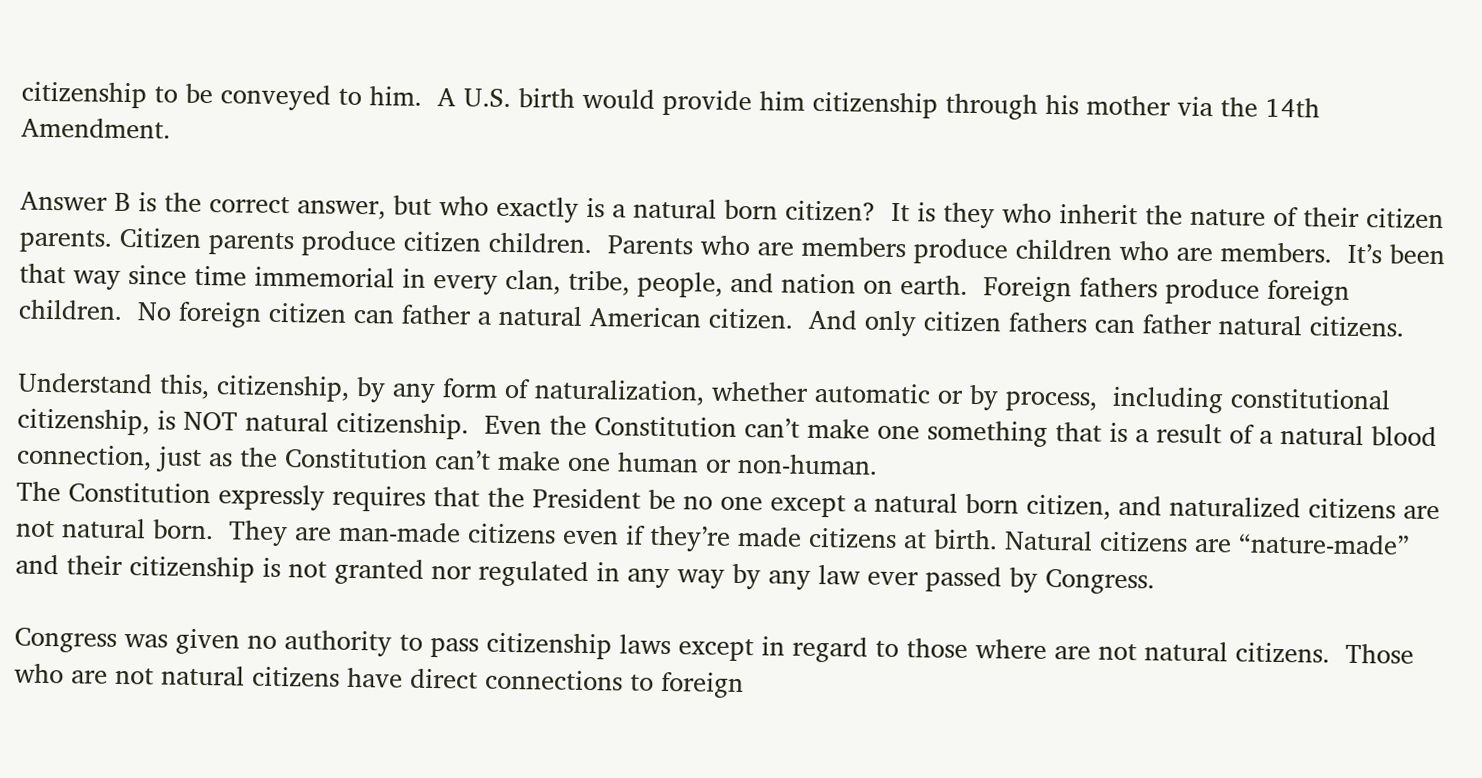citizenship to be conveyed to him.  A U.S. birth would provide him citizenship through his mother via the 14th Amendment.

Answer B is the correct answer, but who exactly is a natural born citizen?  It is they who inherit the nature of their citizen parents. Citizen parents produce citizen children.  Parents who are members produce children who are members.  It’s been that way since time immemorial in every clan, tribe, people, and nation on earth.  Foreign fathers produce foreign children.  No foreign citizen can father a natural American citizen.  And only citizen fathers can father natural citizens.

Understand this, citizenship, by any form of naturalization, whether automatic or by process,  including constitutional citizenship, is NOT natural citizenship.  Even the Constitution can’t make one something that is a result of a natural blood connection, just as the Constitution can’t make one human or non-human.
The Constitution expressly requires that the President be no one except a natural born citizen, and naturalized citizens are not natural born.  They are man-made citizens even if they’re made citizens at birth. Natural citizens are “nature-made” and their citizenship is not granted nor regulated in any way by any law ever passed by Congress.

Congress was given no authority to pass citizenship laws except in regard to those where are not natural citizens.  Those who are not natural citizens have direct connections to foreign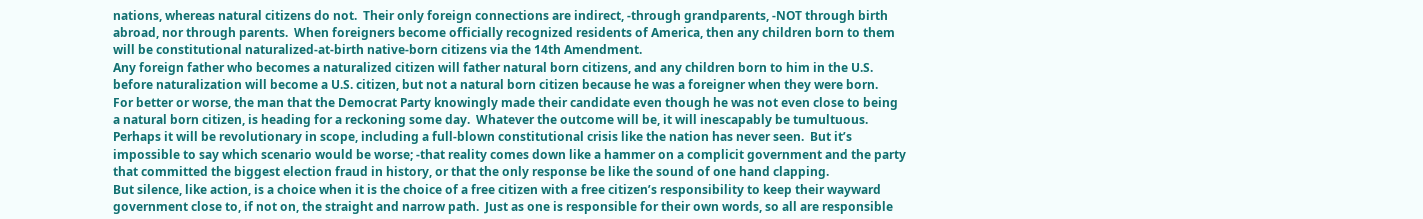nations, whereas natural citizens do not.  Their only foreign connections are indirect, -through grandparents, -NOT through birth abroad, nor through parents.  When foreigners become officially recognized residents of America, then any children born to them will be constitutional naturalized-at-birth native-born citizens via the 14th Amendment.
Any foreign father who becomes a naturalized citizen will father natural born citizens, and any children born to him in the U.S. before naturalization will become a U.S. citizen, but not a natural born citizen because he was a foreigner when they were born.
For better or worse, the man that the Democrat Party knowingly made their candidate even though he was not even close to being a natural born citizen, is heading for a reckoning some day.  Whatever the outcome will be, it will inescapably be tumultuous.  Perhaps it will be revolutionary in scope, including a full-blown constitutional crisis like the nation has never seen.  But it’s impossible to say which scenario would be worse; -that reality comes down like a hammer on a complicit government and the party that committed the biggest election fraud in history, or that the only response be like the sound of one hand clapping.
But silence, like action, is a choice when it is the choice of a free citizen with a free citizen’s responsibility to keep their wayward government close to, if not on, the straight and narrow path.  Just as one is responsible for their own words, so all are responsible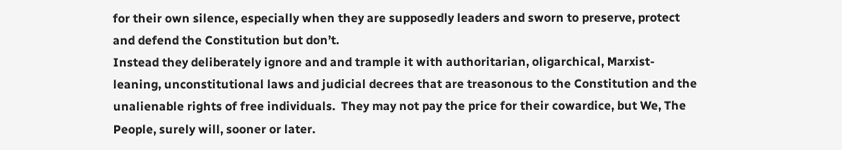for their own silence, especially when they are supposedly leaders and sworn to preserve, protect and defend the Constitution but don’t.
Instead they deliberately ignore and and trample it with authoritarian, oligarchical, Marxist-leaning, unconstitutional laws and judicial decrees that are treasonous to the Constitution and the unalienable rights of free individuals.  They may not pay the price for their cowardice, but We, The People, surely will, sooner or later.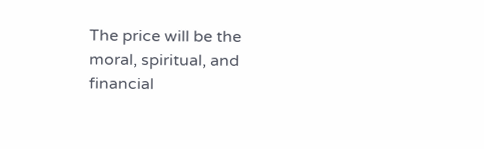The price will be the moral, spiritual, and financial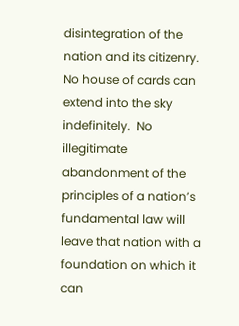disintegration of the nation and its citizenry.  No house of cards can extend into the sky indefinitely.  No illegitimate abandonment of the principles of a nation’s fundamental law will leave that nation with a foundation on which it can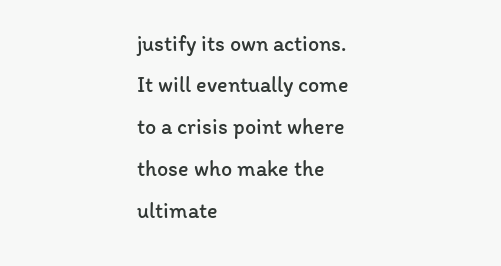justify its own actions.  It will eventually come to a crisis point where those who make the ultimate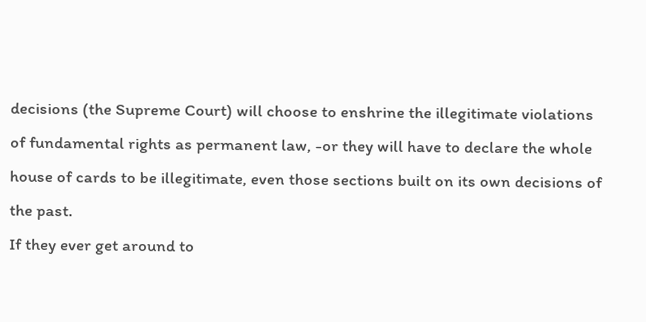decisions (the Supreme Court) will choose to enshrine the illegitimate violations of fundamental rights as permanent law, -or they will have to declare the whole house of cards to be illegitimate, even those sections built on its own decisions of the past.
If they ever get around to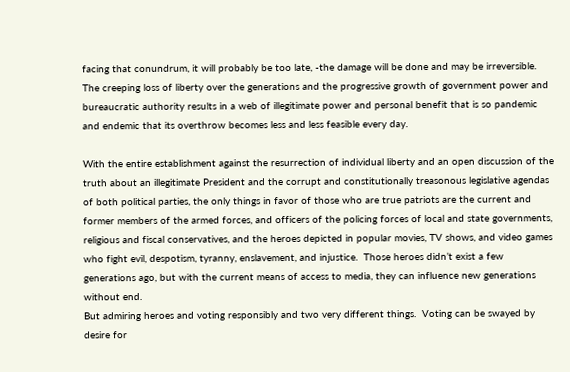facing that conundrum, it will probably be too late, -the damage will be done and may be irreversible.  The creeping loss of liberty over the generations and the progressive growth of government power and bureaucratic authority results in a web of illegitimate power and personal benefit that is so pandemic and endemic that its overthrow becomes less and less feasible every day.

With the entire establishment against the resurrection of individual liberty and an open discussion of the truth about an illegitimate President and the corrupt and constitutionally treasonous legislative agendas of both political parties, the only things in favor of those who are true patriots are the current and former members of the armed forces, and officers of the policing forces of local and state governments, religious and fiscal conservatives, and the heroes depicted in popular movies, TV shows, and video games who fight evil, despotism, tyranny, enslavement, and injustice.  Those heroes didn’t exist a few generations ago, but with the current means of access to media, they can influence new generations without end.
But admiring heroes and voting responsibly and two very different things.  Voting can be swayed by desire for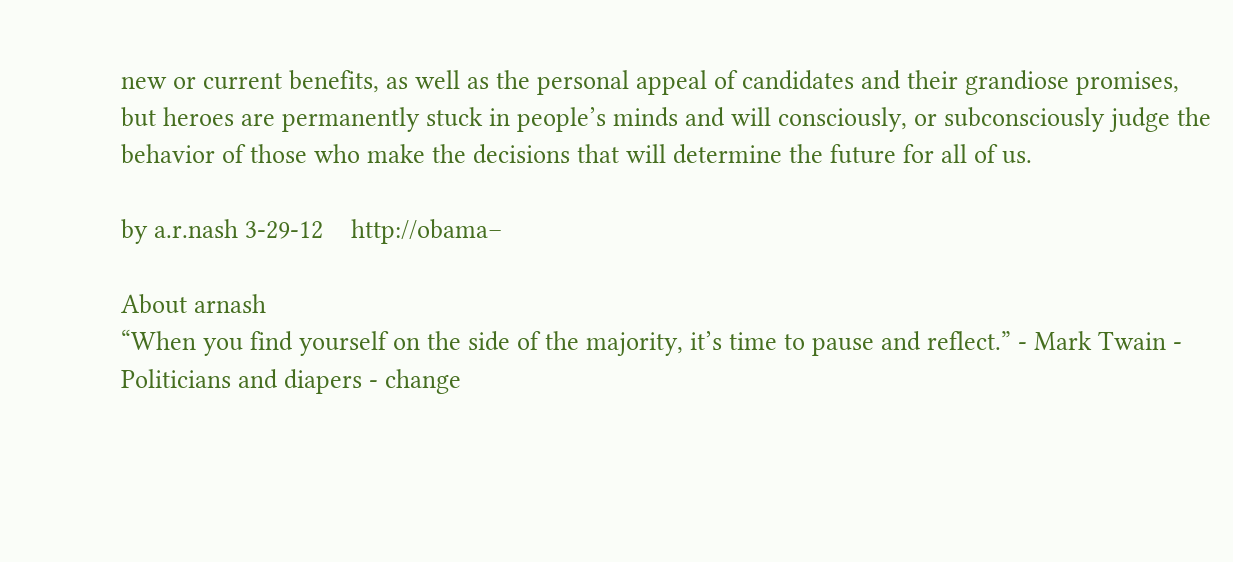new or current benefits, as well as the personal appeal of candidates and their grandiose promises, but heroes are permanently stuck in people’s minds and will consciously, or subconsciously judge the behavior of those who make the decisions that will determine the future for all of us.

by a.r.nash 3-29-12    http://obama–

About arnash
“When you find yourself on the side of the majority, it’s time to pause and reflect.” - Mark Twain - Politicians and diapers - change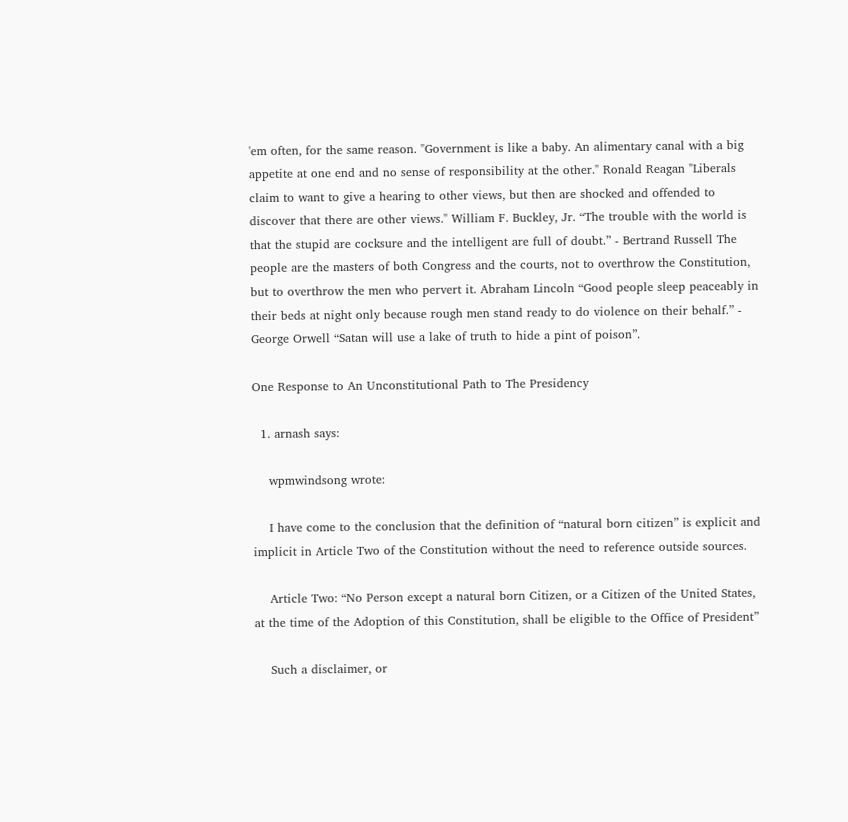'em often, for the same reason. "Government is like a baby. An alimentary canal with a big appetite at one end and no sense of responsibility at the other." Ronald Reagan "Liberals claim to want to give a hearing to other views, but then are shocked and offended to discover that there are other views." William F. Buckley, Jr. “The trouble with the world is that the stupid are cocksure and the intelligent are full of doubt.” - Bertrand Russell The people are the masters of both Congress and the courts, not to overthrow the Constitution, but to overthrow the men who pervert it. Abraham Lincoln “Good people sleep peaceably in their beds at night only because rough men stand ready to do violence on their behalf.” - George Orwell “Satan will use a lake of truth to hide a pint of poison”.

One Response to An Unconstitutional Path to The Presidency

  1. arnash says:

    wpmwindsong wrote:

    I have come to the conclusion that the definition of “natural born citizen” is explicit and implicit in Article Two of the Constitution without the need to reference outside sources.

    Article Two: “No Person except a natural born Citizen, or a Citizen of the United States, at the time of the Adoption of this Constitution, shall be eligible to the Office of President”

    Such a disclaimer, or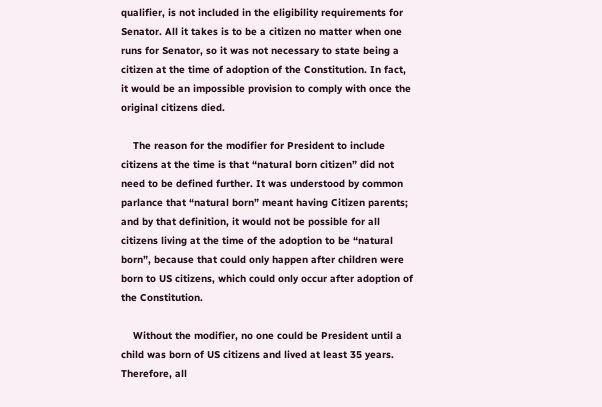qualifier, is not included in the eligibility requirements for Senator. All it takes is to be a citizen no matter when one runs for Senator, so it was not necessary to state being a citizen at the time of adoption of the Constitution. In fact, it would be an impossible provision to comply with once the original citizens died.

    The reason for the modifier for President to include citizens at the time is that “natural born citizen” did not need to be defined further. It was understood by common parlance that “natural born” meant having Citizen parents; and by that definition, it would not be possible for all citizens living at the time of the adoption to be “natural born”, because that could only happen after children were born to US citizens, which could only occur after adoption of the Constitution.

    Without the modifier, no one could be President until a child was born of US citizens and lived at least 35 years. Therefore, all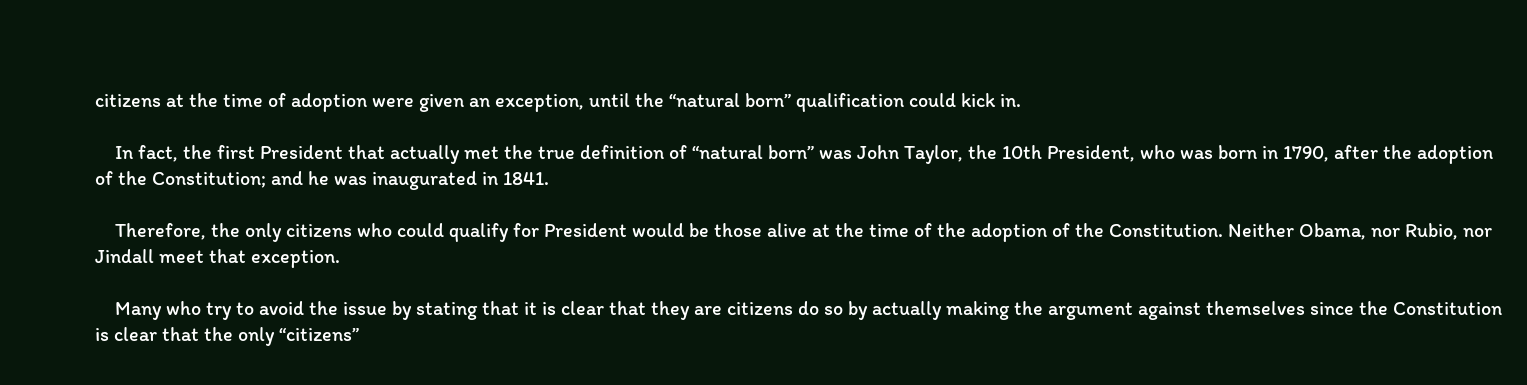citizens at the time of adoption were given an exception, until the “natural born” qualification could kick in.

    In fact, the first President that actually met the true definition of “natural born” was John Taylor, the 10th President, who was born in 1790, after the adoption of the Constitution; and he was inaugurated in 1841.

    Therefore, the only citizens who could qualify for President would be those alive at the time of the adoption of the Constitution. Neither Obama, nor Rubio, nor Jindall meet that exception.

    Many who try to avoid the issue by stating that it is clear that they are citizens do so by actually making the argument against themselves since the Constitution is clear that the only “citizens”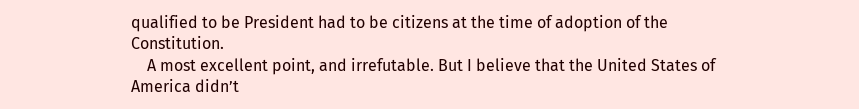qualified to be President had to be citizens at the time of adoption of the Constitution.
    A most excellent point, and irrefutable. But I believe that the United States of America didn’t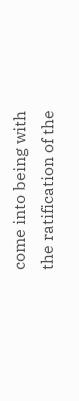come into being with the ratification of the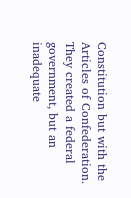Constitution but with the Articles of Confederation. They created a federal government, but an inadequate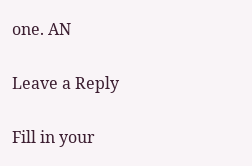one. AN

Leave a Reply

Fill in your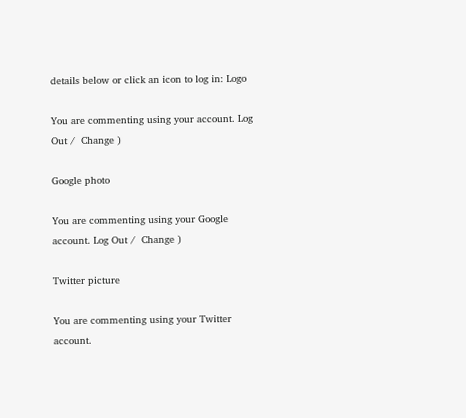details below or click an icon to log in: Logo

You are commenting using your account. Log Out /  Change )

Google photo

You are commenting using your Google account. Log Out /  Change )

Twitter picture

You are commenting using your Twitter account.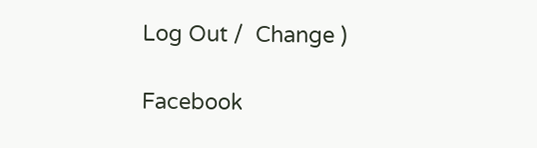Log Out /  Change )

Facebook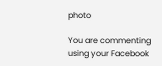photo

You are commenting using your Facebook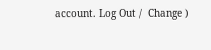account. Log Out /  Change )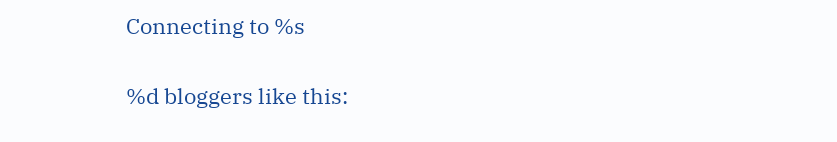Connecting to %s

%d bloggers like this: